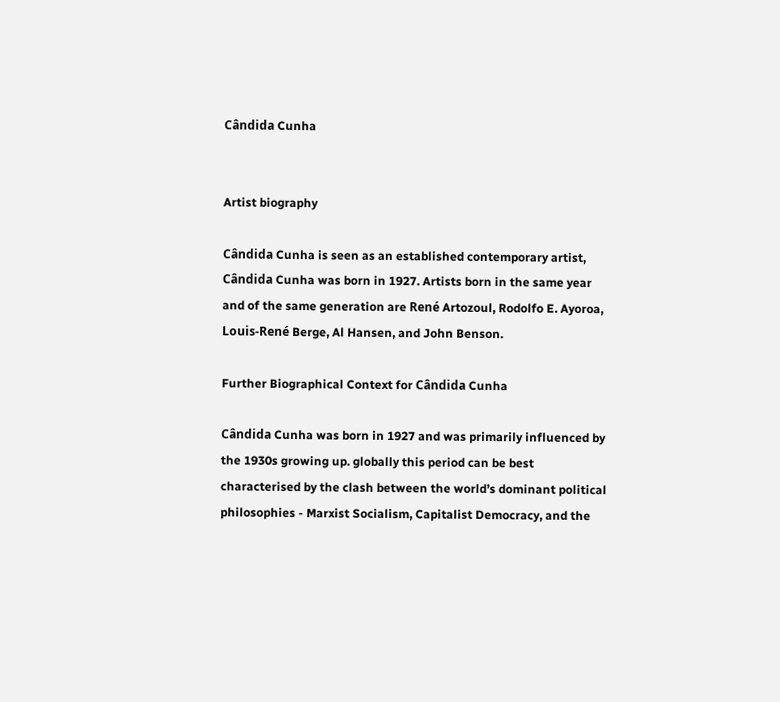Cândida Cunha


Artist biography

Cândida Cunha is seen as an established contemporary artist, Cândida Cunha was born in 1927. Artists born in the same year and of the same generation are René Artozoul, Rodolfo E. Ayoroa, Louis-René Berge, Al Hansen, and John Benson.

Further Biographical Context for Cândida Cunha

Cândida Cunha was born in 1927 and was primarily influenced by the 1930s growing up. globally this period can be best characterised by the clash between the world’s dominant political philosophies - Marxist Socialism, Capitalist Democracy, and the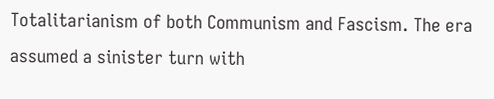Totalitarianism of both Communism and Fascism. The era assumed a sinister turn with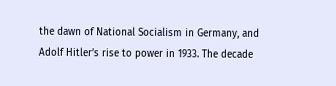the dawn of National Socialism in Germany, and Adolf Hitler’s rise to power in 1933. The decade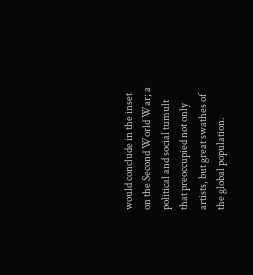would conclude in the inset on the Second World War; a political and social tumult that preoccupied not only artists, but great swathes of the global population.